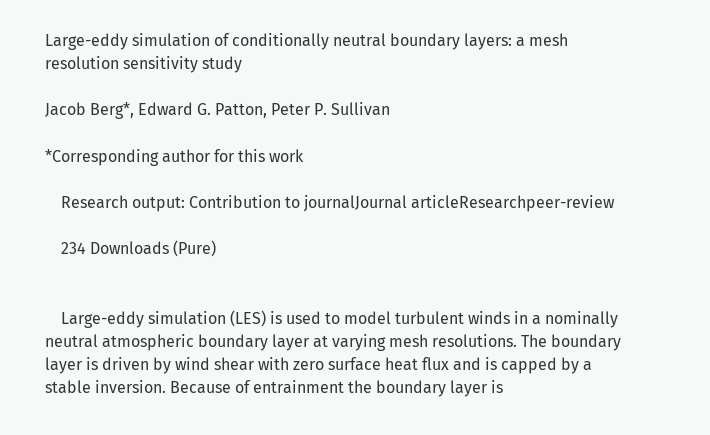Large-eddy simulation of conditionally neutral boundary layers: a mesh resolution sensitivity study

Jacob Berg*, Edward G. Patton, Peter P. Sullivan

*Corresponding author for this work

    Research output: Contribution to journalJournal articleResearchpeer-review

    234 Downloads (Pure)


    Large-eddy simulation (LES) is used to model turbulent winds in a nominally neutral atmospheric boundary layer at varying mesh resolutions. The boundary layer is driven by wind shear with zero surface heat flux and is capped by a stable inversion. Because of entrainment the boundary layer is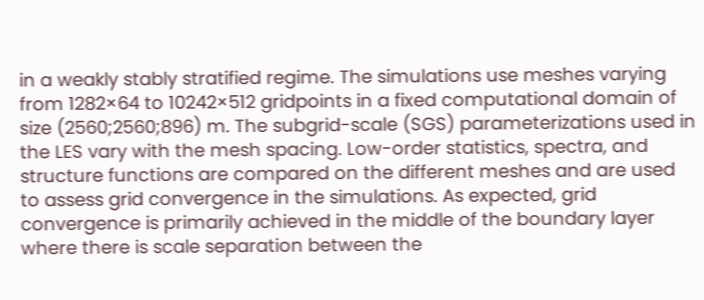in a weakly stably stratified regime. The simulations use meshes varying from 1282×64 to 10242×512 gridpoints in a fixed computational domain of size (2560;2560;896) m. The subgrid-scale (SGS) parameterizations used in the LES vary with the mesh spacing. Low-order statistics, spectra, and structure functions are compared on the different meshes and are used to assess grid convergence in the simulations. As expected, grid convergence is primarily achieved in the middle of the boundary layer where there is scale separation between the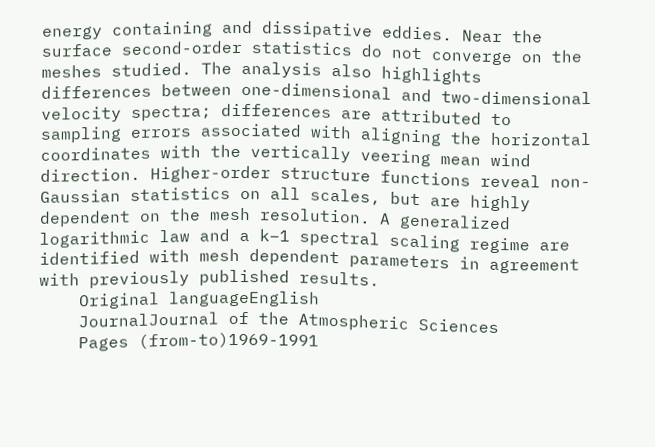energy containing and dissipative eddies. Near the surface second-order statistics do not converge on the meshes studied. The analysis also highlights differences between one-dimensional and two-dimensional velocity spectra; differences are attributed to sampling errors associated with aligning the horizontal coordinates with the vertically veering mean wind direction. Higher-order structure functions reveal non-Gaussian statistics on all scales, but are highly dependent on the mesh resolution. A generalized logarithmic law and a k−1 spectral scaling regime are identified with mesh dependent parameters in agreement with previously published results.
    Original languageEnglish
    JournalJournal of the Atmospheric Sciences
    Pages (from-to)1969-1991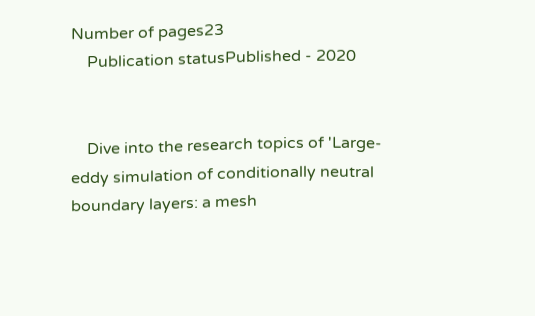Number of pages23
    Publication statusPublished - 2020


    Dive into the research topics of 'Large-eddy simulation of conditionally neutral boundary layers: a mesh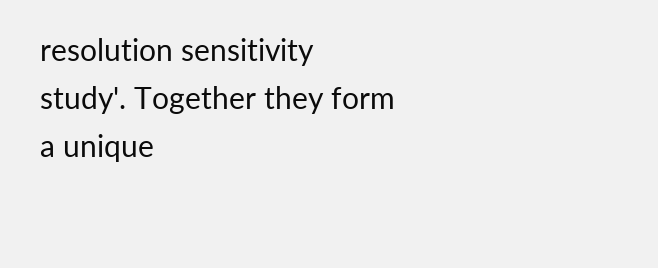resolution sensitivity study'. Together they form a unique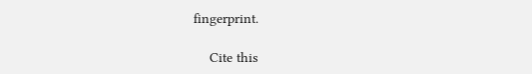fingerprint.

    Cite this